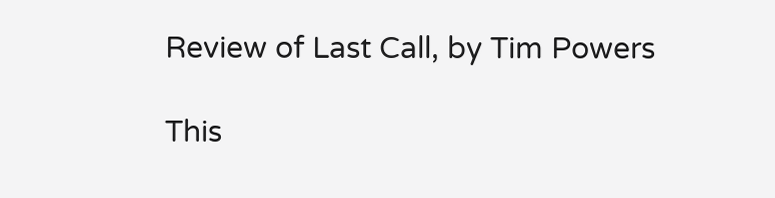Review of Last Call, by Tim Powers

This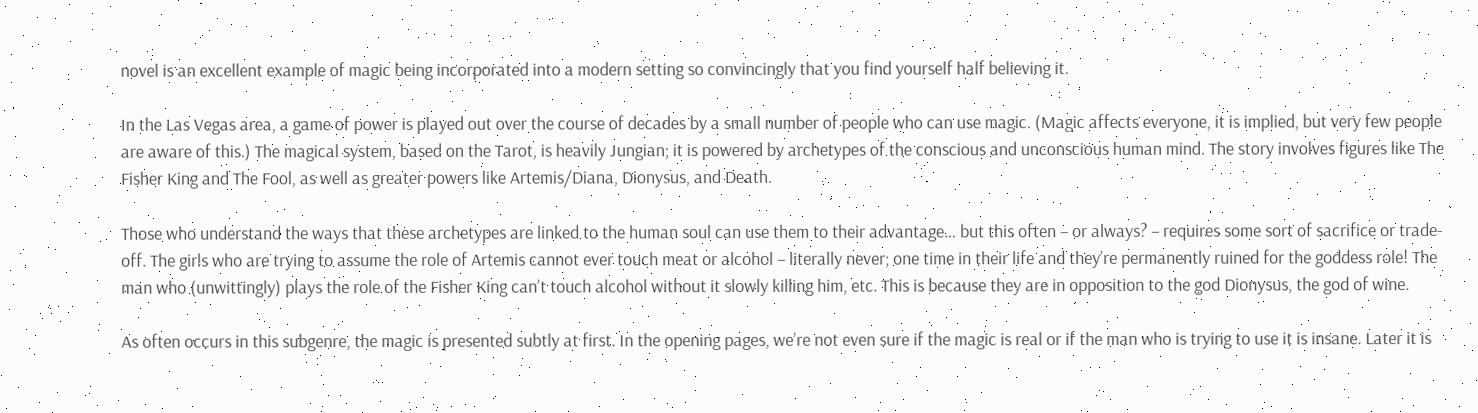novel is an excellent example of magic being incorporated into a modern setting so convincingly that you find yourself half believing it.

In the Las Vegas area, a game of power is played out over the course of decades by a small number of people who can use magic. (Magic affects everyone, it is implied, but very few people are aware of this.) The magical system, based on the Tarot, is heavily Jungian; it is powered by archetypes of the conscious and unconscious human mind. The story involves figures like The Fisher King and The Fool, as well as greater powers like Artemis/Diana, Dionysus, and Death.

Those who understand the ways that these archetypes are linked to the human soul can use them to their advantage… but this often – or always? – requires some sort of sacrifice or trade-off. The girls who are trying to assume the role of Artemis cannot ever touch meat or alcohol – literally never; one time in their life and they’re permanently ruined for the goddess role! The man who (unwittingly) plays the role of the Fisher King can’t touch alcohol without it slowly killing him, etc. This is because they are in opposition to the god Dionysus, the god of wine.

As often occurs in this subgenre, the magic is presented subtly at first. In the opening pages, we’re not even sure if the magic is real or if the man who is trying to use it is insane. Later it is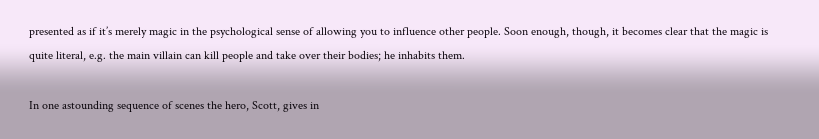presented as if it’s merely magic in the psychological sense of allowing you to influence other people. Soon enough, though, it becomes clear that the magic is quite literal, e.g. the main villain can kill people and take over their bodies; he inhabits them.

In one astounding sequence of scenes the hero, Scott, gives in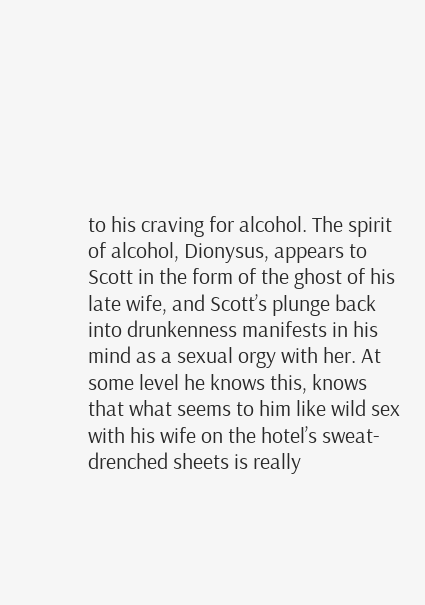to his craving for alcohol. The spirit of alcohol, Dionysus, appears to Scott in the form of the ghost of his late wife, and Scott’s plunge back into drunkenness manifests in his mind as a sexual orgy with her. At some level he knows this, knows that what seems to him like wild sex with his wife on the hotel’s sweat-drenched sheets is really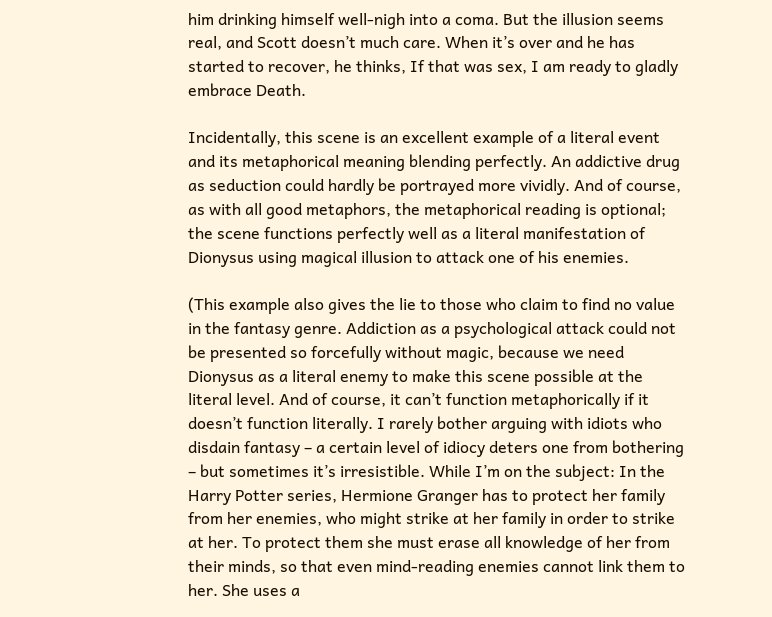him drinking himself well-nigh into a coma. But the illusion seems real, and Scott doesn’t much care. When it’s over and he has started to recover, he thinks, If that was sex, I am ready to gladly embrace Death.

Incidentally, this scene is an excellent example of a literal event and its metaphorical meaning blending perfectly. An addictive drug as seduction could hardly be portrayed more vividly. And of course, as with all good metaphors, the metaphorical reading is optional; the scene functions perfectly well as a literal manifestation of Dionysus using magical illusion to attack one of his enemies.

(This example also gives the lie to those who claim to find no value in the fantasy genre. Addiction as a psychological attack could not be presented so forcefully without magic, because we need Dionysus as a literal enemy to make this scene possible at the literal level. And of course, it can’t function metaphorically if it doesn’t function literally. I rarely bother arguing with idiots who disdain fantasy – a certain level of idiocy deters one from bothering – but sometimes it’s irresistible. While I’m on the subject: In the Harry Potter series, Hermione Granger has to protect her family from her enemies, who might strike at her family in order to strike at her. To protect them she must erase all knowledge of her from their minds, so that even mind-reading enemies cannot link them to her. She uses a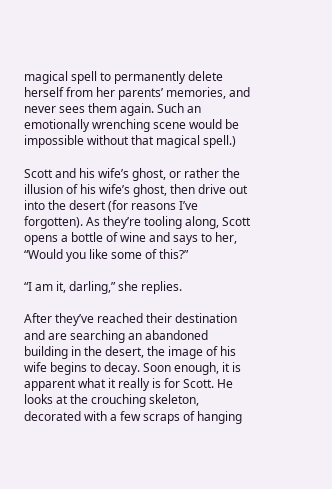magical spell to permanently delete herself from her parents’ memories, and never sees them again. Such an emotionally wrenching scene would be impossible without that magical spell.)

Scott and his wife’s ghost, or rather the illusion of his wife’s ghost, then drive out into the desert (for reasons I’ve forgotten). As they’re tooling along, Scott opens a bottle of wine and says to her, “Would you like some of this?”

“I am it, darling,” she replies.

After they’ve reached their destination and are searching an abandoned building in the desert, the image of his wife begins to decay. Soon enough, it is apparent what it really is for Scott. He looks at the crouching skeleton, decorated with a few scraps of hanging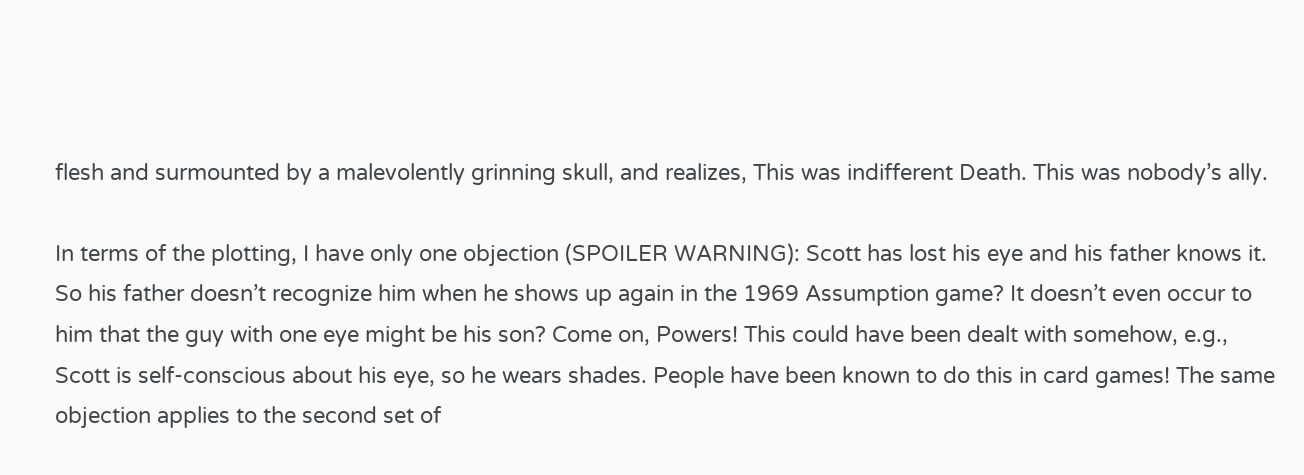flesh and surmounted by a malevolently grinning skull, and realizes, This was indifferent Death. This was nobody’s ally.

In terms of the plotting, I have only one objection (SPOILER WARNING): Scott has lost his eye and his father knows it. So his father doesn’t recognize him when he shows up again in the 1969 Assumption game? It doesn’t even occur to him that the guy with one eye might be his son? Come on, Powers! This could have been dealt with somehow, e.g., Scott is self-conscious about his eye, so he wears shades. People have been known to do this in card games! The same objection applies to the second set of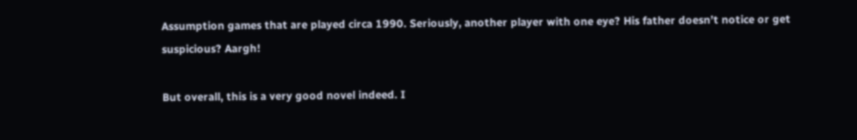Assumption games that are played circa 1990. Seriously, another player with one eye? His father doesn’t notice or get suspicious? Aargh!

But overall, this is a very good novel indeed. I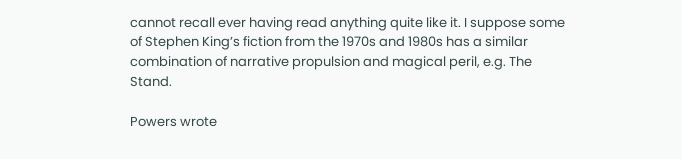cannot recall ever having read anything quite like it. I suppose some of Stephen King’s fiction from the 1970s and 1980s has a similar combination of narrative propulsion and magical peril, e.g. The Stand.

Powers wrote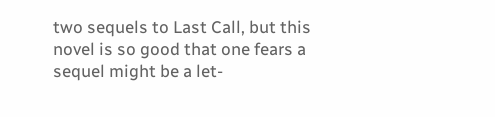two sequels to Last Call, but this novel is so good that one fears a sequel might be a let-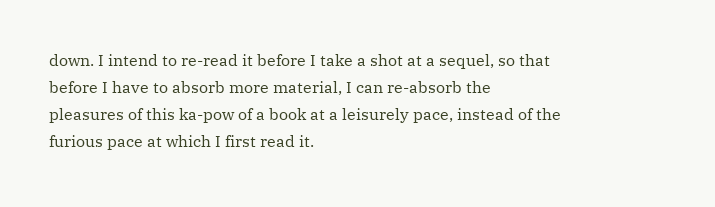down. I intend to re-read it before I take a shot at a sequel, so that before I have to absorb more material, I can re-absorb the pleasures of this ka-pow of a book at a leisurely pace, instead of the furious pace at which I first read it.